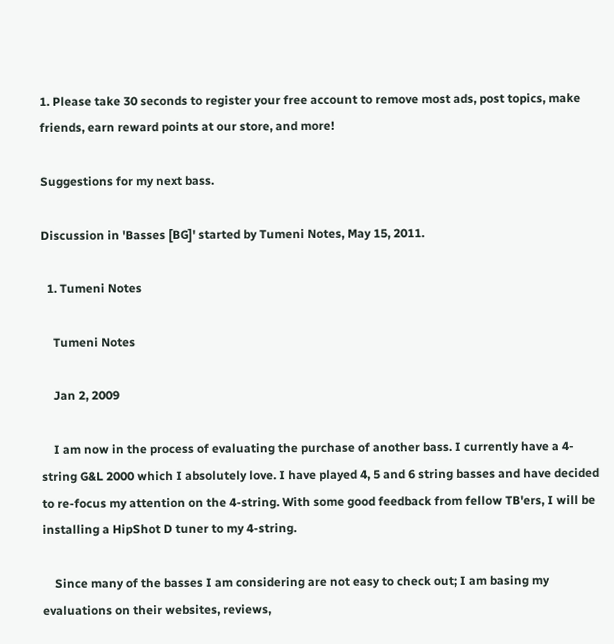1. Please take 30 seconds to register your free account to remove most ads, post topics, make friends, earn reward points at our store, and more!

Suggestions for my next bass.

Discussion in 'Basses [BG]' started by Tumeni Notes, May 15, 2011.

  1. Tumeni Notes

    Tumeni Notes

    Jan 2, 2009

    I am now in the process of evaluating the purchase of another bass. I currently have a 4-string G&L 2000 which I absolutely love. I have played 4, 5 and 6 string basses and have decided to re-focus my attention on the 4-string. With some good feedback from fellow TB'ers, I will be installing a HipShot D tuner to my 4-string.

    Since many of the basses I am considering are not easy to check out; I am basing my evaluations on their websites, reviews,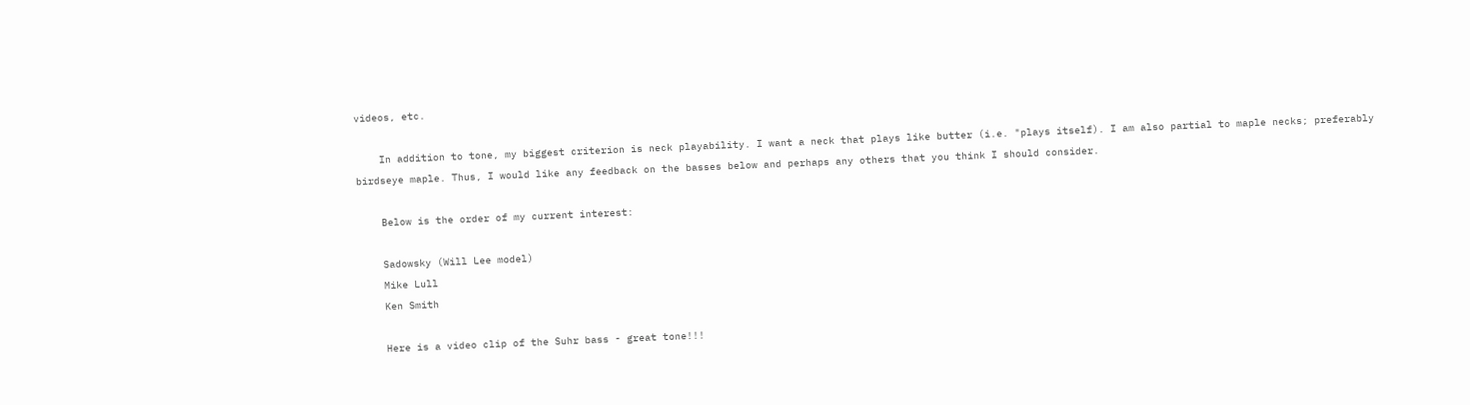videos, etc.

    In addition to tone, my biggest criterion is neck playability. I want a neck that plays like butter (i.e. "plays itself). I am also partial to maple necks; preferably birdseye maple. Thus, I would like any feedback on the basses below and perhaps any others that you think I should consider.

    Below is the order of my current interest:

    Sadowsky (Will Lee model)
    Mike Lull
    Ken Smith

    Here is a video clip of the Suhr bass - great tone!!!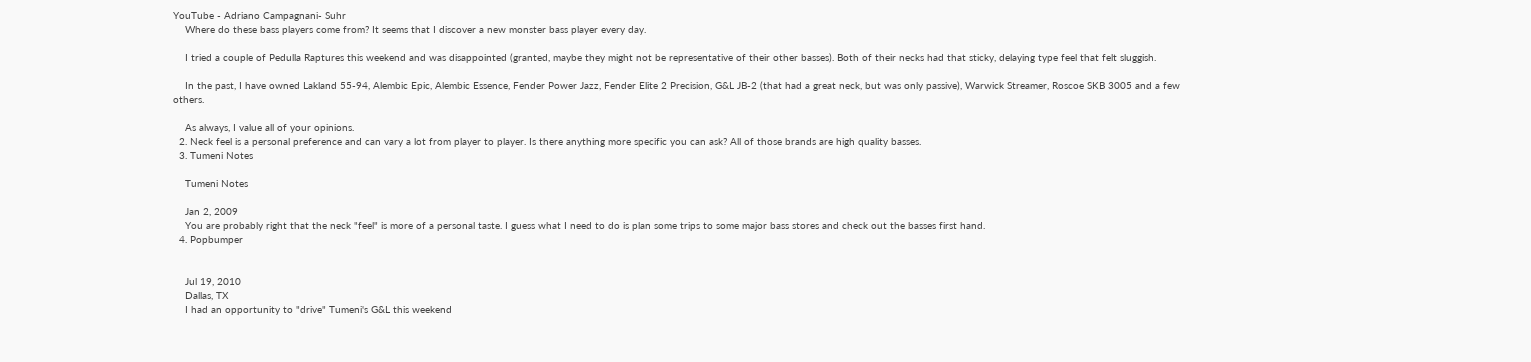YouTube - Adriano Campagnani- Suhr
    Where do these bass players come from? It seems that I discover a new monster bass player every day.

    I tried a couple of Pedulla Raptures this weekend and was disappointed (granted, maybe they might not be representative of their other basses). Both of their necks had that sticky, delaying type feel that felt sluggish.

    In the past, I have owned Lakland 55-94, Alembic Epic, Alembic Essence, Fender Power Jazz, Fender Elite 2 Precision, G&L JB-2 (that had a great neck, but was only passive), Warwick Streamer, Roscoe SKB 3005 and a few others.

    As always, I value all of your opinions.
  2. Neck feel is a personal preference and can vary a lot from player to player. Is there anything more specific you can ask? All of those brands are high quality basses.
  3. Tumeni Notes

    Tumeni Notes

    Jan 2, 2009
    You are probably right that the neck "feel" is more of a personal taste. I guess what I need to do is plan some trips to some major bass stores and check out the basses first hand.
  4. Popbumper


    Jul 19, 2010
    Dallas, TX
    I had an opportunity to "drive" Tumeni's G&L this weekend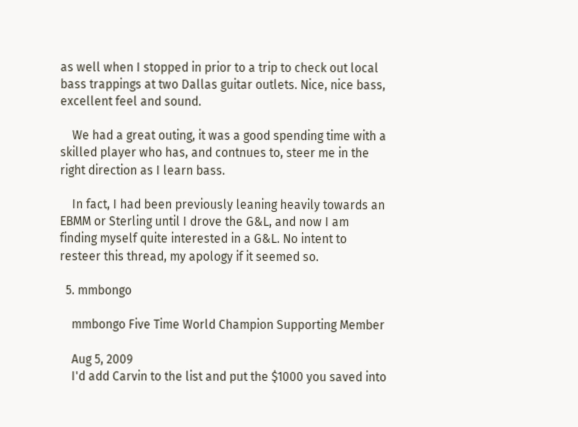as well when I stopped in prior to a trip to check out local bass trappings at two Dallas guitar outlets. Nice, nice bass, excellent feel and sound.

    We had a great outing, it was a good spending time with a skilled player who has, and contnues to, steer me in the right direction as I learn bass.

    In fact, I had been previously leaning heavily towards an EBMM or Sterling until I drove the G&L, and now I am finding myself quite interested in a G&L. No intent to resteer this thread, my apology if it seemed so.

  5. mmbongo

    mmbongo Five Time World Champion Supporting Member

    Aug 5, 2009
    I'd add Carvin to the list and put the $1000 you saved into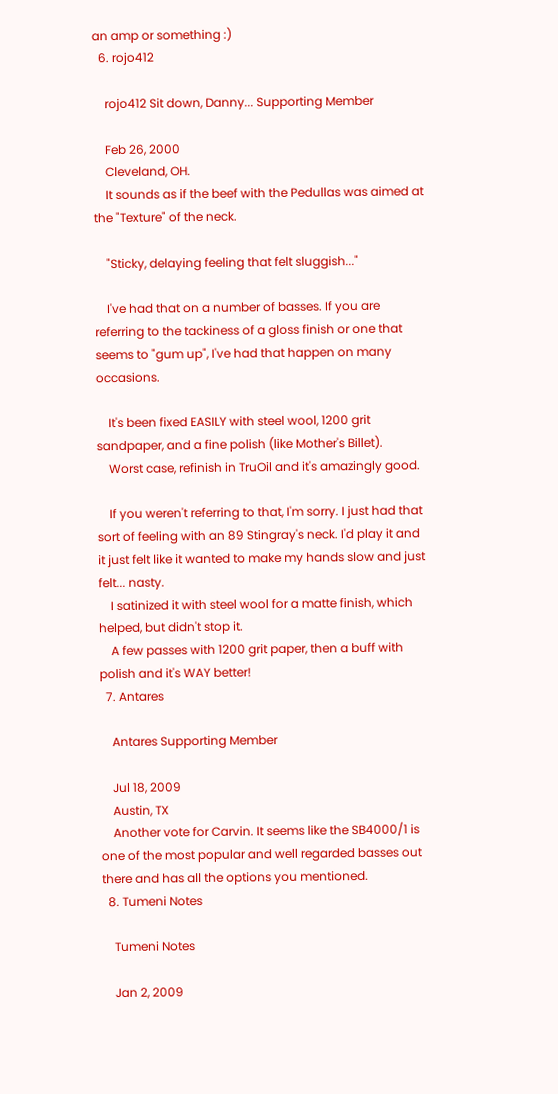an amp or something :)
  6. rojo412

    rojo412 Sit down, Danny... Supporting Member

    Feb 26, 2000
    Cleveland, OH.
    It sounds as if the beef with the Pedullas was aimed at the "Texture" of the neck.

    "Sticky, delaying feeling that felt sluggish..."

    I've had that on a number of basses. If you are referring to the tackiness of a gloss finish or one that seems to "gum up", I've had that happen on many occasions.

    It's been fixed EASILY with steel wool, 1200 grit sandpaper, and a fine polish (like Mother's Billet).
    Worst case, refinish in TruOil and it's amazingly good.

    If you weren't referring to that, I'm sorry. I just had that sort of feeling with an 89 Stingray's neck. I'd play it and it just felt like it wanted to make my hands slow and just felt... nasty.
    I satinized it with steel wool for a matte finish, which helped, but didn't stop it.
    A few passes with 1200 grit paper, then a buff with polish and it's WAY better!
  7. Antares

    Antares Supporting Member

    Jul 18, 2009
    Austin, TX
    Another vote for Carvin. It seems like the SB4000/1 is one of the most popular and well regarded basses out there and has all the options you mentioned.
  8. Tumeni Notes

    Tumeni Notes

    Jan 2, 2009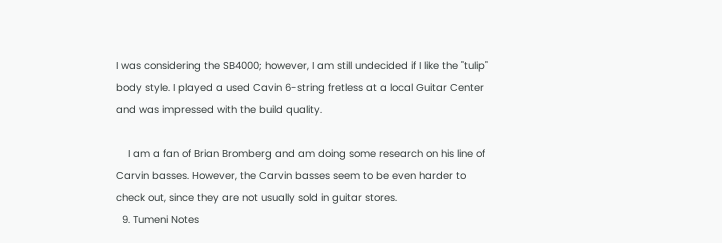I was considering the SB4000; however, I am still undecided if I like the "tulip" body style. I played a used Cavin 6-string fretless at a local Guitar Center and was impressed with the build quality.

    I am a fan of Brian Bromberg and am doing some research on his line of Carvin basses. However, the Carvin basses seem to be even harder to check out, since they are not usually sold in guitar stores.
  9. Tumeni Notes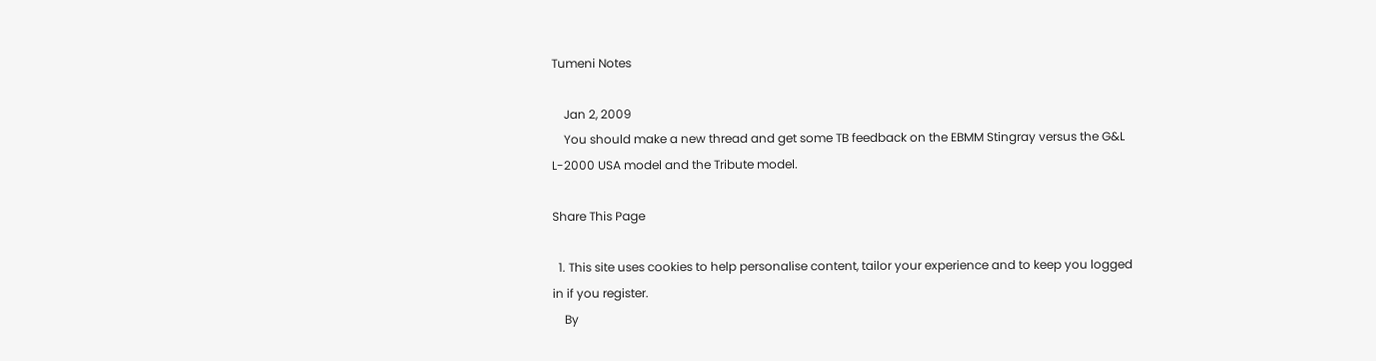Tumeni Notes

    Jan 2, 2009
    You should make a new thread and get some TB feedback on the EBMM Stingray versus the G&L L-2000 USA model and the Tribute model.

Share This Page

  1. This site uses cookies to help personalise content, tailor your experience and to keep you logged in if you register.
    By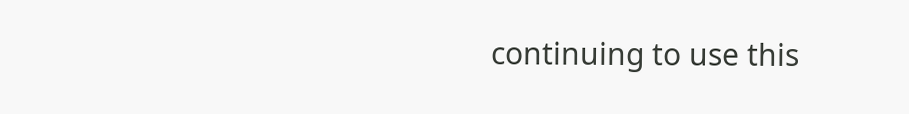continuing to use this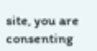site, you are consenting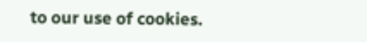to our use of cookies.